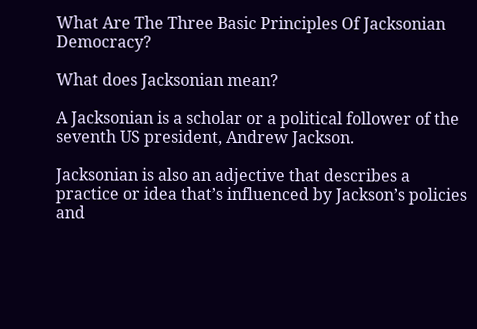What Are The Three Basic Principles Of Jacksonian Democracy?

What does Jacksonian mean?

A Jacksonian is a scholar or a political follower of the seventh US president, Andrew Jackson.

Jacksonian is also an adjective that describes a practice or idea that’s influenced by Jackson’s policies and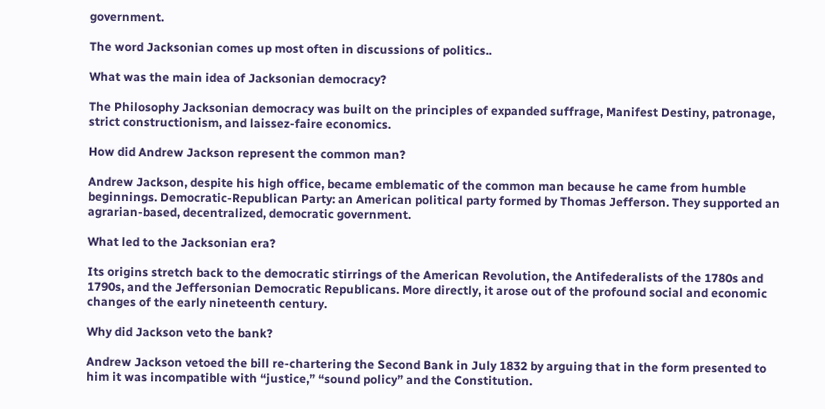government.

The word Jacksonian comes up most often in discussions of politics..

What was the main idea of Jacksonian democracy?

The Philosophy Jacksonian democracy was built on the principles of expanded suffrage, Manifest Destiny, patronage, strict constructionism, and laissez-faire economics.

How did Andrew Jackson represent the common man?

Andrew Jackson, despite his high office, became emblematic of the common man because he came from humble beginnings. Democratic-Republican Party: an American political party formed by Thomas Jefferson. They supported an agrarian-based, decentralized, democratic government.

What led to the Jacksonian era?

Its origins stretch back to the democratic stirrings of the American Revolution, the Antifederalists of the 1780s and 1790s, and the Jeffersonian Democratic Republicans. More directly, it arose out of the profound social and economic changes of the early nineteenth century.

Why did Jackson veto the bank?

Andrew Jackson vetoed the bill re-chartering the Second Bank in July 1832 by arguing that in the form presented to him it was incompatible with “justice,” “sound policy” and the Constitution.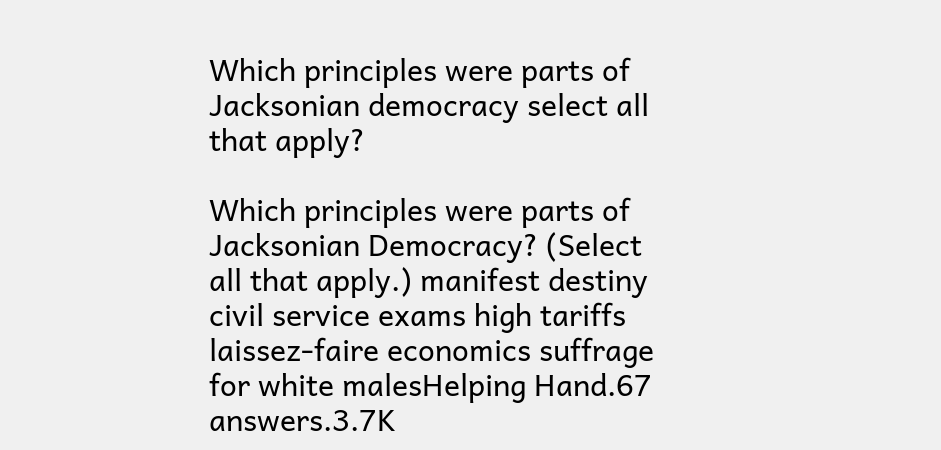Which principles were parts of Jacksonian democracy select all that apply?

Which principles were parts of Jacksonian Democracy? (Select all that apply.) manifest destiny civil service exams high tariffs laissez-faire economics suffrage for white malesHelping Hand.67 answers.3.7K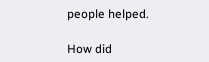people helped.

How did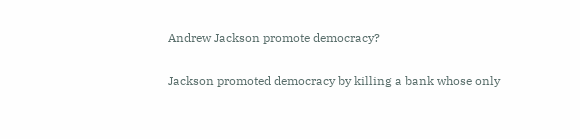Andrew Jackson promote democracy?

Jackson promoted democracy by killing a bank whose only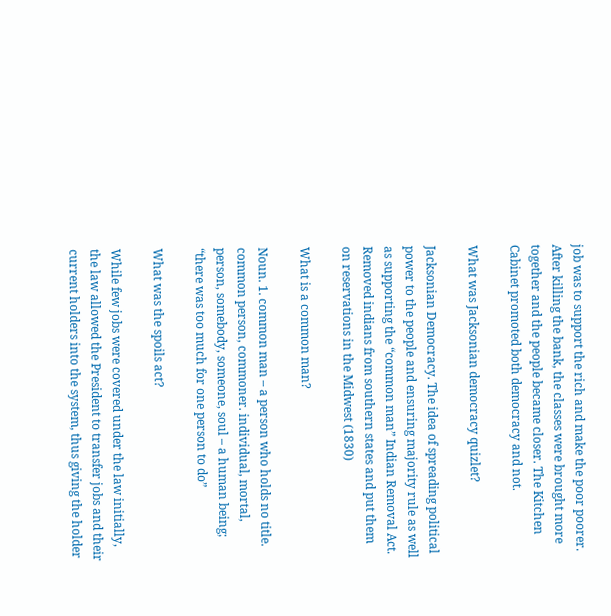job was to support the rich and make the poor poorer. After killing the bank, the classes were brought more together and the people became closer. The Kitchen Cabinet promoted both democracy and not.

What was Jacksonian democracy quizlet?

Jacksonian Democracy. The idea of spreading political power to the people and ensuring majority rule as well as supporting the “common man” Indian Removal Act. Removed indians from southern states and put them on reservations in the Midwest (1830)

What is a common man?

Noun. 1. common man – a person who holds no title. common person, commoner. individual, mortal, person, somebody, someone, soul – a human being; “there was too much for one person to do”

What was the spoils act?

While few jobs were covered under the law initially, the law allowed the President to transfer jobs and their current holders into the system, thus giving the holder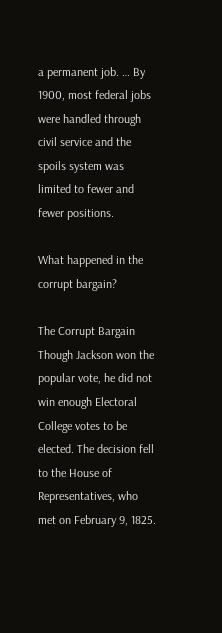a permanent job. … By 1900, most federal jobs were handled through civil service and the spoils system was limited to fewer and fewer positions.

What happened in the corrupt bargain?

The Corrupt Bargain Though Jackson won the popular vote, he did not win enough Electoral College votes to be elected. The decision fell to the House of Representatives, who met on February 9, 1825.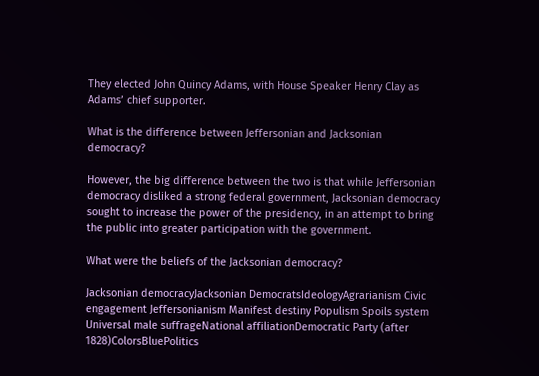They elected John Quincy Adams, with House Speaker Henry Clay as Adams’ chief supporter.

What is the difference between Jeffersonian and Jacksonian democracy?

However, the big difference between the two is that while Jeffersonian democracy disliked a strong federal government, Jacksonian democracy sought to increase the power of the presidency, in an attempt to bring the public into greater participation with the government.

What were the beliefs of the Jacksonian democracy?

Jacksonian democracyJacksonian DemocratsIdeologyAgrarianism Civic engagement Jeffersonianism Manifest destiny Populism Spoils system Universal male suffrageNational affiliationDemocratic Party (after 1828)ColorsBluePolitics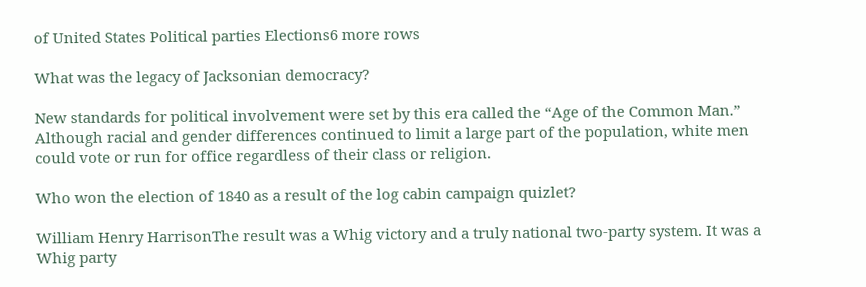of United States Political parties Elections6 more rows

What was the legacy of Jacksonian democracy?

New standards for political involvement were set by this era called the “Age of the Common Man.” Although racial and gender differences continued to limit a large part of the population, white men could vote or run for office regardless of their class or religion.

Who won the election of 1840 as a result of the log cabin campaign quizlet?

William Henry HarrisonThe result was a Whig victory and a truly national two-party system. It was a Whig party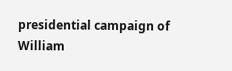presidential campaign of William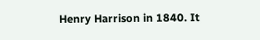Henry Harrison in 1840. It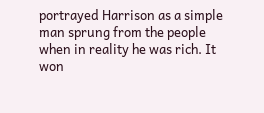portrayed Harrison as a simple man sprung from the people when in reality he was rich. It won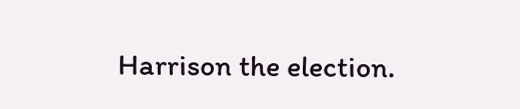Harrison the election.